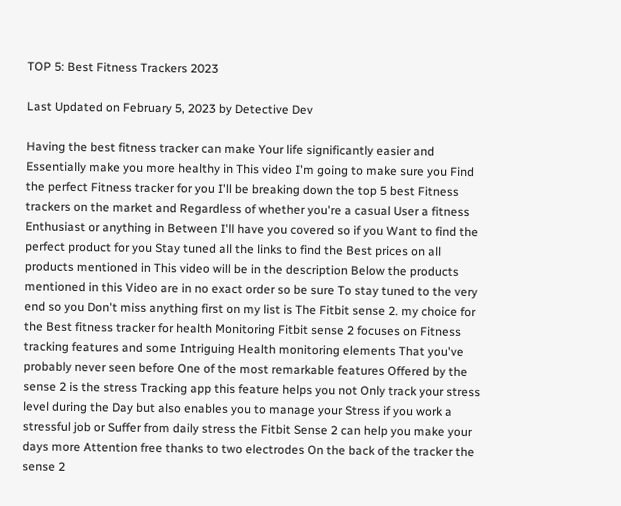TOP 5: Best Fitness Trackers 2023

Last Updated on February 5, 2023 by Detective Dev

Having the best fitness tracker can make Your life significantly easier and Essentially make you more healthy in This video I'm going to make sure you Find the perfect Fitness tracker for you I'll be breaking down the top 5 best Fitness trackers on the market and Regardless of whether you're a casual User a fitness Enthusiast or anything in Between I'll have you covered so if you Want to find the perfect product for you Stay tuned all the links to find the Best prices on all products mentioned in This video will be in the description Below the products mentioned in this Video are in no exact order so be sure To stay tuned to the very end so you Don't miss anything first on my list is The Fitbit sense 2. my choice for the Best fitness tracker for health Monitoring Fitbit sense 2 focuses on Fitness tracking features and some Intriguing Health monitoring elements That you've probably never seen before One of the most remarkable features Offered by the sense 2 is the stress Tracking app this feature helps you not Only track your stress level during the Day but also enables you to manage your Stress if you work a stressful job or Suffer from daily stress the Fitbit Sense 2 can help you make your days more Attention free thanks to two electrodes On the back of the tracker the sense 2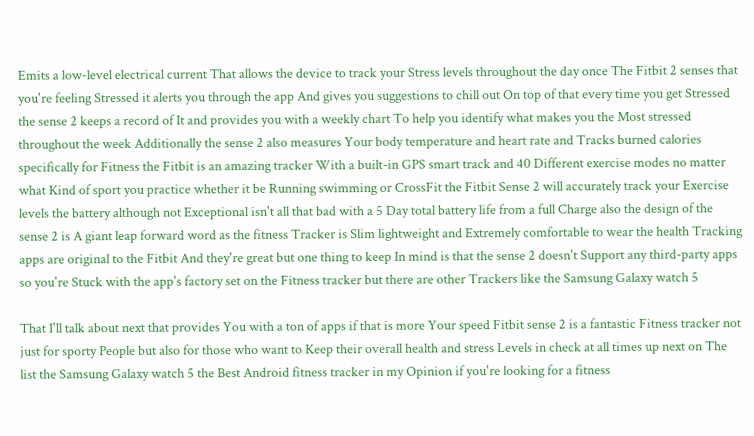Emits a low-level electrical current That allows the device to track your Stress levels throughout the day once The Fitbit 2 senses that you're feeling Stressed it alerts you through the app And gives you suggestions to chill out On top of that every time you get Stressed the sense 2 keeps a record of It and provides you with a weekly chart To help you identify what makes you the Most stressed throughout the week Additionally the sense 2 also measures Your body temperature and heart rate and Tracks burned calories specifically for Fitness the Fitbit is an amazing tracker With a built-in GPS smart track and 40 Different exercise modes no matter what Kind of sport you practice whether it be Running swimming or CrossFit the Fitbit Sense 2 will accurately track your Exercise levels the battery although not Exceptional isn't all that bad with a 5 Day total battery life from a full Charge also the design of the sense 2 is A giant leap forward word as the fitness Tracker is Slim lightweight and Extremely comfortable to wear the health Tracking apps are original to the Fitbit And they're great but one thing to keep In mind is that the sense 2 doesn't Support any third-party apps so you're Stuck with the app's factory set on the Fitness tracker but there are other Trackers like the Samsung Galaxy watch 5

That I'll talk about next that provides You with a ton of apps if that is more Your speed Fitbit sense 2 is a fantastic Fitness tracker not just for sporty People but also for those who want to Keep their overall health and stress Levels in check at all times up next on The list the Samsung Galaxy watch 5 the Best Android fitness tracker in my Opinion if you're looking for a fitness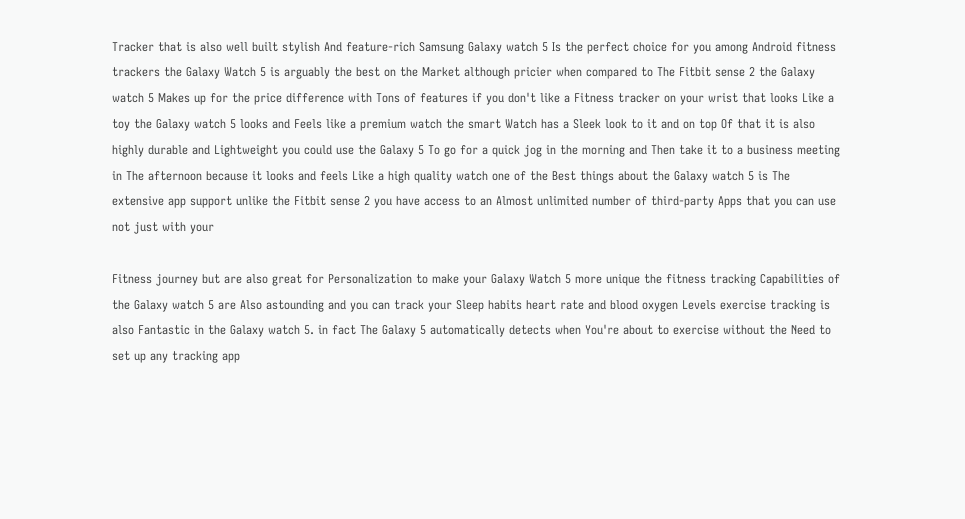Tracker that is also well built stylish And feature-rich Samsung Galaxy watch 5 Is the perfect choice for you among Android fitness trackers the Galaxy Watch 5 is arguably the best on the Market although pricier when compared to The Fitbit sense 2 the Galaxy watch 5 Makes up for the price difference with Tons of features if you don't like a Fitness tracker on your wrist that looks Like a toy the Galaxy watch 5 looks and Feels like a premium watch the smart Watch has a Sleek look to it and on top Of that it is also highly durable and Lightweight you could use the Galaxy 5 To go for a quick jog in the morning and Then take it to a business meeting in The afternoon because it looks and feels Like a high quality watch one of the Best things about the Galaxy watch 5 is The extensive app support unlike the Fitbit sense 2 you have access to an Almost unlimited number of third-party Apps that you can use not just with your

Fitness journey but are also great for Personalization to make your Galaxy Watch 5 more unique the fitness tracking Capabilities of the Galaxy watch 5 are Also astounding and you can track your Sleep habits heart rate and blood oxygen Levels exercise tracking is also Fantastic in the Galaxy watch 5. in fact The Galaxy 5 automatically detects when You're about to exercise without the Need to set up any tracking app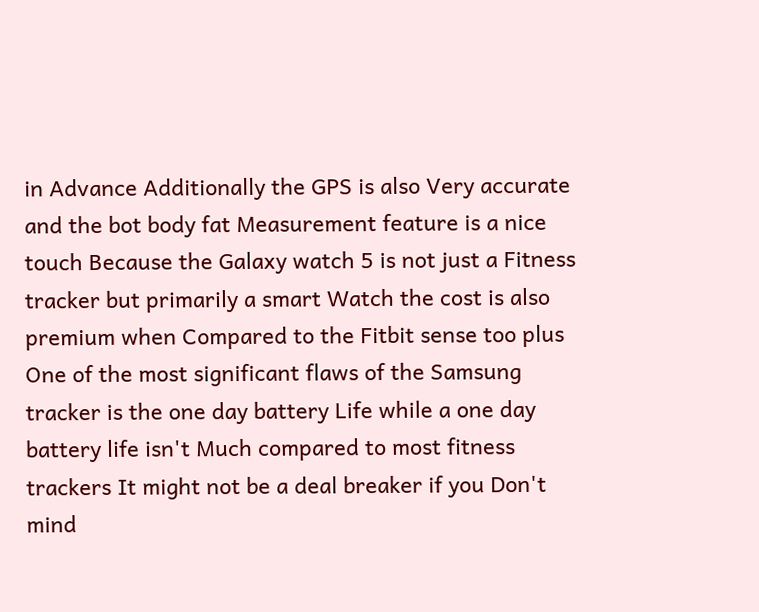in Advance Additionally the GPS is also Very accurate and the bot body fat Measurement feature is a nice touch Because the Galaxy watch 5 is not just a Fitness tracker but primarily a smart Watch the cost is also premium when Compared to the Fitbit sense too plus One of the most significant flaws of the Samsung tracker is the one day battery Life while a one day battery life isn't Much compared to most fitness trackers It might not be a deal breaker if you Don't mind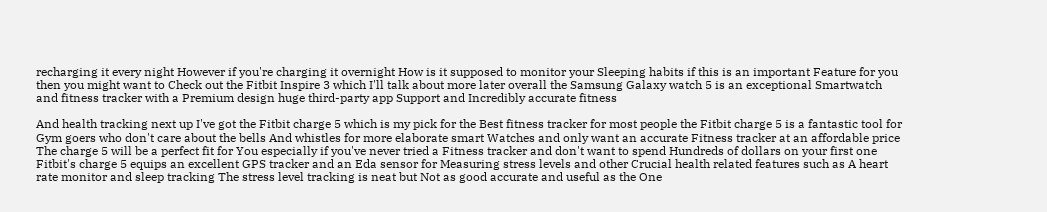recharging it every night However if you're charging it overnight How is it supposed to monitor your Sleeping habits if this is an important Feature for you then you might want to Check out the Fitbit Inspire 3 which I'll talk about more later overall the Samsung Galaxy watch 5 is an exceptional Smartwatch and fitness tracker with a Premium design huge third-party app Support and Incredibly accurate fitness

And health tracking next up I've got the Fitbit charge 5 which is my pick for the Best fitness tracker for most people the Fitbit charge 5 is a fantastic tool for Gym goers who don't care about the bells And whistles for more elaborate smart Watches and only want an accurate Fitness tracker at an affordable price The charge 5 will be a perfect fit for You especially if you've never tried a Fitness tracker and don't want to spend Hundreds of dollars on your first one Fitbit's charge 5 equips an excellent GPS tracker and an Eda sensor for Measuring stress levels and other Crucial health related features such as A heart rate monitor and sleep tracking The stress level tracking is neat but Not as good accurate and useful as the One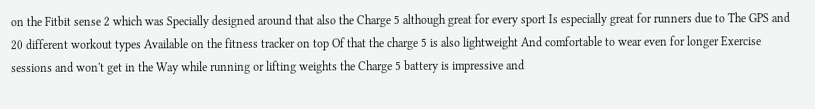on the Fitbit sense 2 which was Specially designed around that also the Charge 5 although great for every sport Is especially great for runners due to The GPS and 20 different workout types Available on the fitness tracker on top Of that the charge 5 is also lightweight And comfortable to wear even for longer Exercise sessions and won't get in the Way while running or lifting weights the Charge 5 battery is impressive and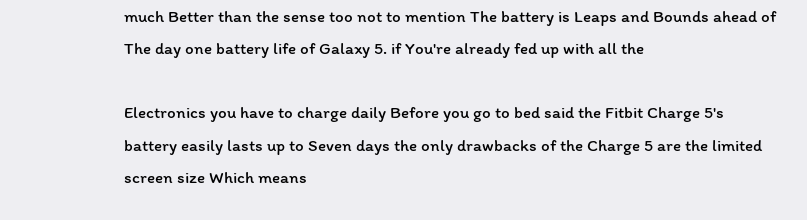much Better than the sense too not to mention The battery is Leaps and Bounds ahead of The day one battery life of Galaxy 5. if You're already fed up with all the

Electronics you have to charge daily Before you go to bed said the Fitbit Charge 5's battery easily lasts up to Seven days the only drawbacks of the Charge 5 are the limited screen size Which means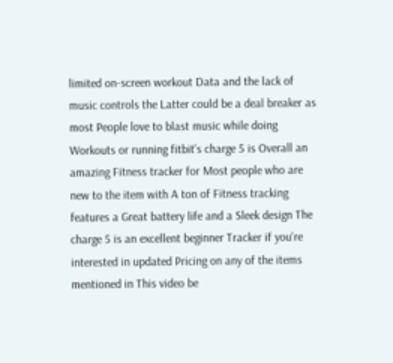limited on-screen workout Data and the lack of music controls the Latter could be a deal breaker as most People love to blast music while doing Workouts or running fitbit's charge 5 is Overall an amazing Fitness tracker for Most people who are new to the item with A ton of Fitness tracking features a Great battery life and a Sleek design The charge 5 is an excellent beginner Tracker if you're interested in updated Pricing on any of the items mentioned in This video be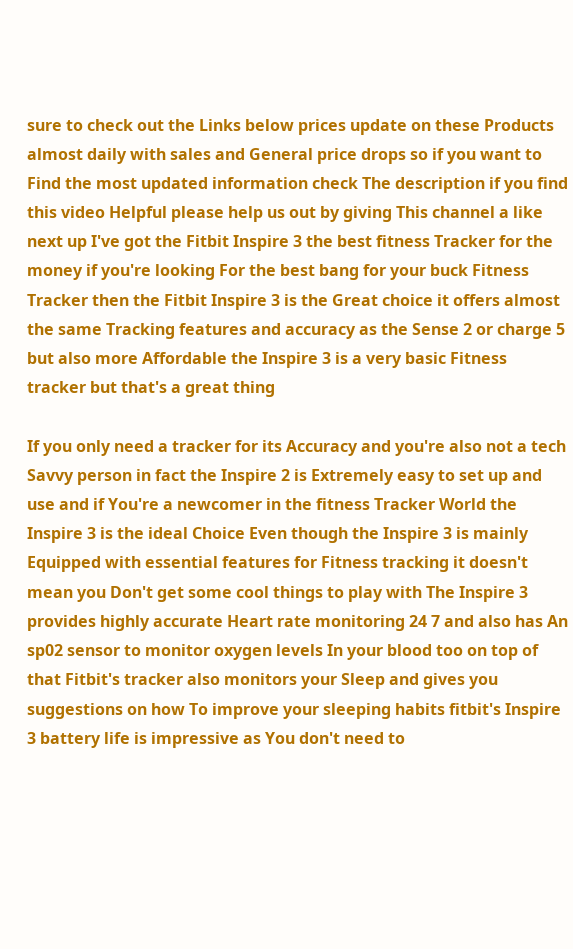sure to check out the Links below prices update on these Products almost daily with sales and General price drops so if you want to Find the most updated information check The description if you find this video Helpful please help us out by giving This channel a like next up I've got the Fitbit Inspire 3 the best fitness Tracker for the money if you're looking For the best bang for your buck Fitness Tracker then the Fitbit Inspire 3 is the Great choice it offers almost the same Tracking features and accuracy as the Sense 2 or charge 5 but also more Affordable the Inspire 3 is a very basic Fitness tracker but that's a great thing

If you only need a tracker for its Accuracy and you're also not a tech Savvy person in fact the Inspire 2 is Extremely easy to set up and use and if You're a newcomer in the fitness Tracker World the Inspire 3 is the ideal Choice Even though the Inspire 3 is mainly Equipped with essential features for Fitness tracking it doesn't mean you Don't get some cool things to play with The Inspire 3 provides highly accurate Heart rate monitoring 24 7 and also has An sp02 sensor to monitor oxygen levels In your blood too on top of that Fitbit's tracker also monitors your Sleep and gives you suggestions on how To improve your sleeping habits fitbit's Inspire 3 battery life is impressive as You don't need to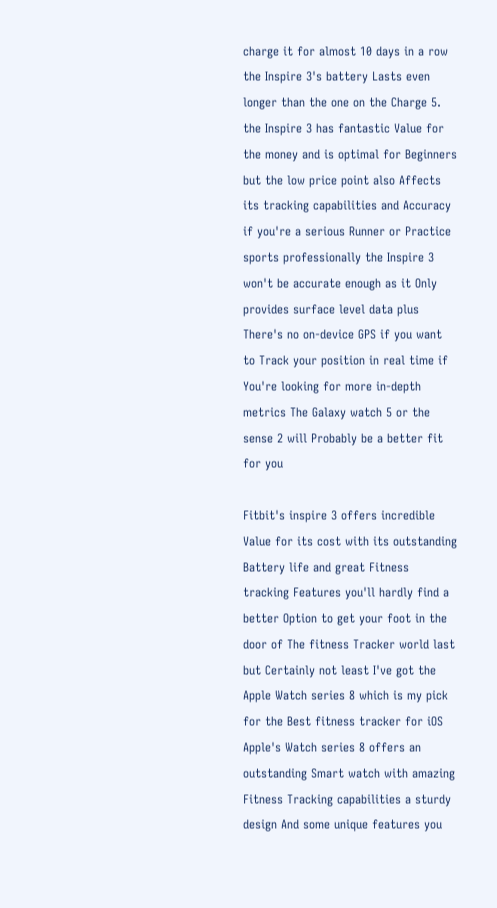charge it for almost 10 days in a row the Inspire 3's battery Lasts even longer than the one on the Charge 5. the Inspire 3 has fantastic Value for the money and is optimal for Beginners but the low price point also Affects its tracking capabilities and Accuracy if you're a serious Runner or Practice sports professionally the Inspire 3 won't be accurate enough as it Only provides surface level data plus There's no on-device GPS if you want to Track your position in real time if You're looking for more in-depth metrics The Galaxy watch 5 or the sense 2 will Probably be a better fit for you

Fitbit's inspire 3 offers incredible Value for its cost with its outstanding Battery life and great Fitness tracking Features you'll hardly find a better Option to get your foot in the door of The fitness Tracker world last but Certainly not least I've got the Apple Watch series 8 which is my pick for the Best fitness tracker for iOS Apple's Watch series 8 offers an outstanding Smart watch with amazing Fitness Tracking capabilities a sturdy design And some unique features you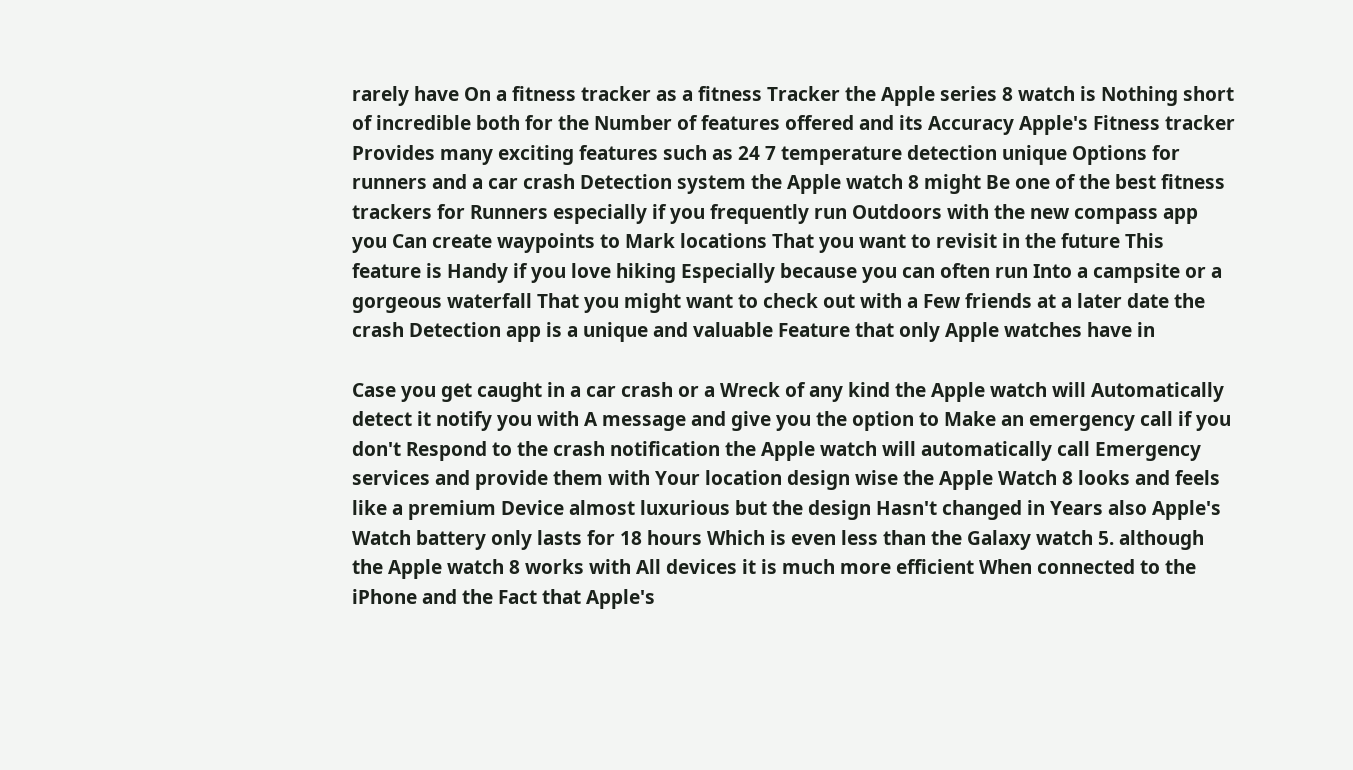rarely have On a fitness tracker as a fitness Tracker the Apple series 8 watch is Nothing short of incredible both for the Number of features offered and its Accuracy Apple's Fitness tracker Provides many exciting features such as 24 7 temperature detection unique Options for runners and a car crash Detection system the Apple watch 8 might Be one of the best fitness trackers for Runners especially if you frequently run Outdoors with the new compass app you Can create waypoints to Mark locations That you want to revisit in the future This feature is Handy if you love hiking Especially because you can often run Into a campsite or a gorgeous waterfall That you might want to check out with a Few friends at a later date the crash Detection app is a unique and valuable Feature that only Apple watches have in

Case you get caught in a car crash or a Wreck of any kind the Apple watch will Automatically detect it notify you with A message and give you the option to Make an emergency call if you don't Respond to the crash notification the Apple watch will automatically call Emergency services and provide them with Your location design wise the Apple Watch 8 looks and feels like a premium Device almost luxurious but the design Hasn't changed in Years also Apple's Watch battery only lasts for 18 hours Which is even less than the Galaxy watch 5. although the Apple watch 8 works with All devices it is much more efficient When connected to the iPhone and the Fact that Apple's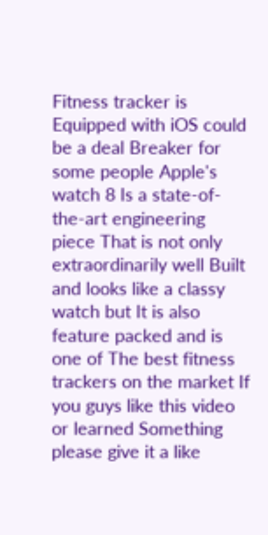Fitness tracker is Equipped with iOS could be a deal Breaker for some people Apple's watch 8 Is a state-of-the-art engineering piece That is not only extraordinarily well Built and looks like a classy watch but It is also feature packed and is one of The best fitness trackers on the market If you guys like this video or learned Something please give it a like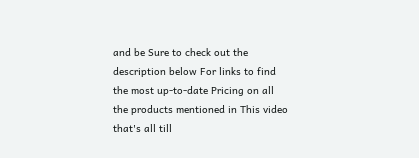and be Sure to check out the description below For links to find the most up-to-date Pricing on all the products mentioned in This video that's all till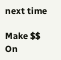next time

Make $$ On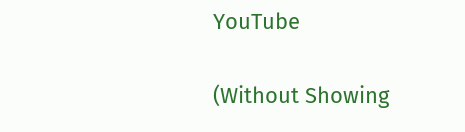YouTube

(Without Showing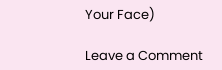Your Face)

Leave a Comment